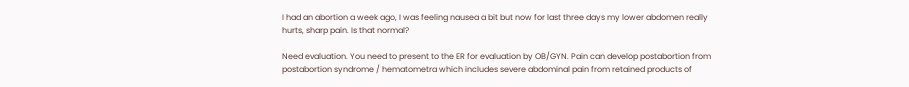I had an abortion a week ago, I was feeling nausea a bit but now for last three days my lower abdomen really hurts, sharp pain. Is that normal?

Need evaluation. You need to present to the ER for evaluation by OB/GYN. Pain can develop postabortion from postabortion syndrome / hematometra which includes severe abdominal pain from retained products of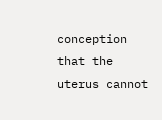conception that the uterus cannot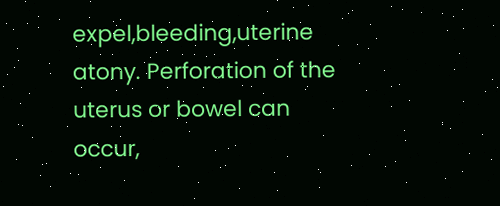expel,bleeding,uterine atony. Perforation of the uterus or bowel can occur,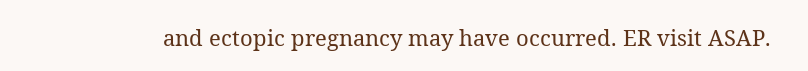and ectopic pregnancy may have occurred. ER visit ASAP.